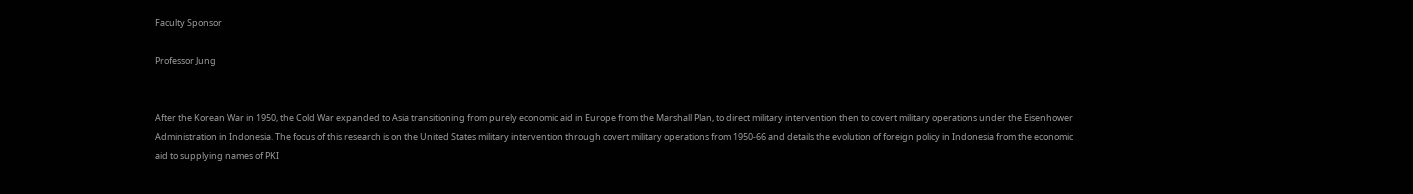Faculty Sponsor

Professor Jung


After the Korean War in 1950, the Cold War expanded to Asia transitioning from purely economic aid in Europe from the Marshall Plan, to direct military intervention then to covert military operations under the Eisenhower Administration in Indonesia. The focus of this research is on the United States military intervention through covert military operations from 1950-66 and details the evolution of foreign policy in Indonesia from the economic aid to supplying names of PKI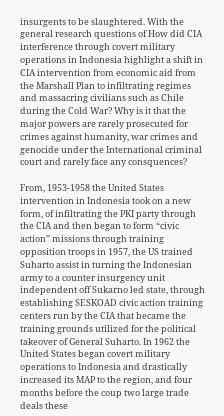insurgents to be slaughtered. With the general research questions of How did CIA interference through covert military operations in Indonesia highlight a shift in CIA intervention from economic aid from the Marshall Plan to infiltrating regimes and massacring civilians such as Chile during the Cold War? Why is it that the major powers are rarely prosecuted for crimes against humanity, war crimes and genocide under the International criminal court and rarely face any consquences?

From, 1953-1958 the United States intervention in Indonesia took on a new form, of infiltrating the PKI party through the CIA and then began to form “civic action” missions through training opposition troops in 1957, the US trained Suharto assist in turning the Indonesian army to a counter insurgency unit independent off Sukarno led state, through establishing SESKOAD civic action training centers run by the CIA that became the training grounds utilized for the political takeover of General Suharto. In 1962 the United States began covert military operations to Indonesia and drastically increased its MAP to the region, and four months before the coup two large trade deals these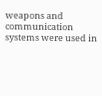weapons and communication systems were used in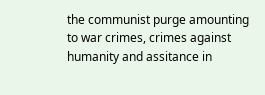the communist purge amounting to war crimes, crimes against humanity and assitance in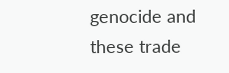genocide and these trade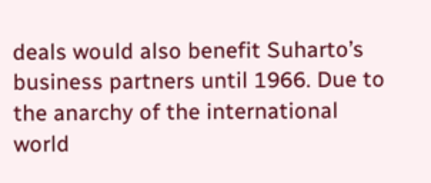deals would also benefit Suharto’s business partners until 1966. Due to the anarchy of the international world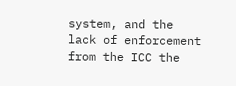system, and the lack of enforcement from the ICC the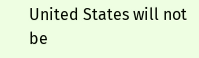United States will not be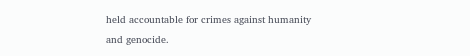held accountable for crimes against humanity and genocide.